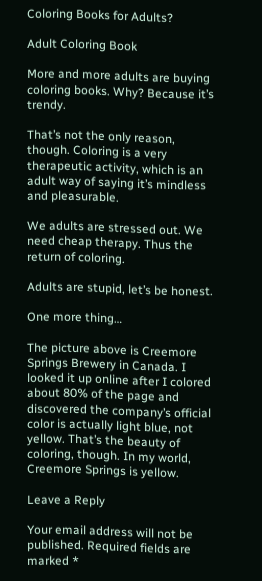Coloring Books for Adults?

Adult Coloring Book

More and more adults are buying coloring books. Why? Because it’s trendy.

That’s not the only reason, though. Coloring is a very therapeutic activity, which is an adult way of saying it’s mindless and pleasurable.

We adults are stressed out. We need cheap therapy. Thus the return of coloring.

Adults are stupid, let’s be honest.

One more thing…

The picture above is Creemore Springs Brewery in Canada. I looked it up online after I colored about 80% of the page and discovered the company’s official color is actually light blue, not yellow. That’s the beauty of coloring, though. In my world, Creemore Springs is yellow.

Leave a Reply

Your email address will not be published. Required fields are marked *